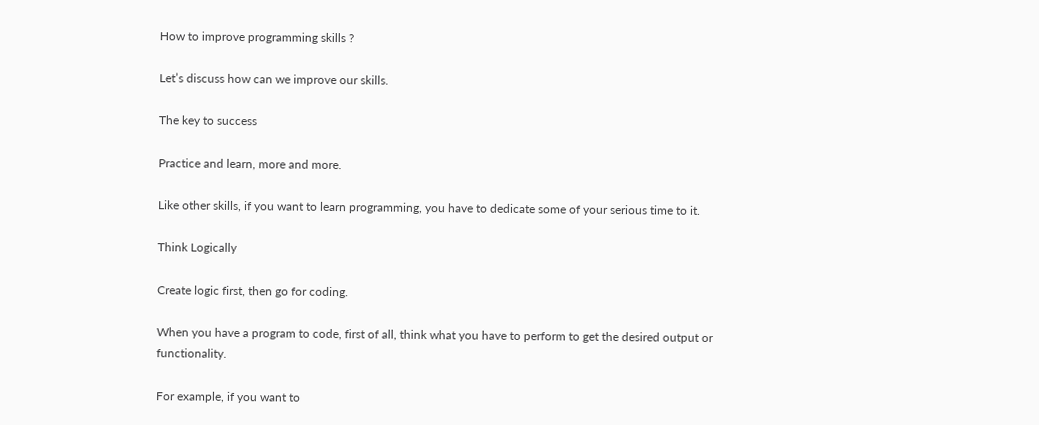How to improve programming skills ?

Let’s discuss how can we improve our skills.

The key to success

Practice and learn, more and more.

Like other skills, if you want to learn programming, you have to dedicate some of your serious time to it.

Think Logically

Create logic first, then go for coding.

When you have a program to code, first of all, think what you have to perform to get the desired output or functionality.

For example, if you want to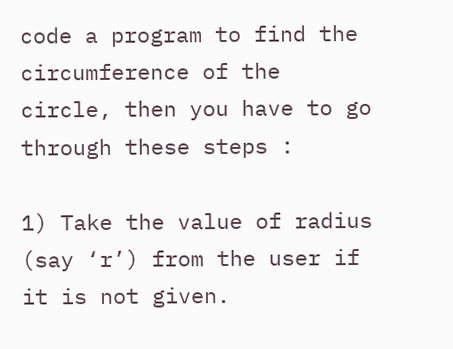code a program to find the circumference of the circle, then you have to go through these steps :

1) Take the value of radius (say ‘r’) from the user if it is not given.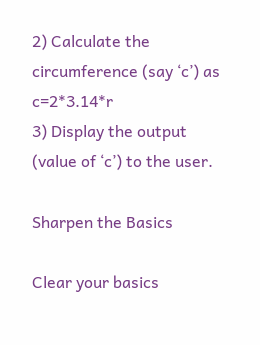2) Calculate the circumference (say ‘c’) as c=2*3.14*r
3) Display the output (value of ‘c’) to the user.

Sharpen the Basics

Clear your basics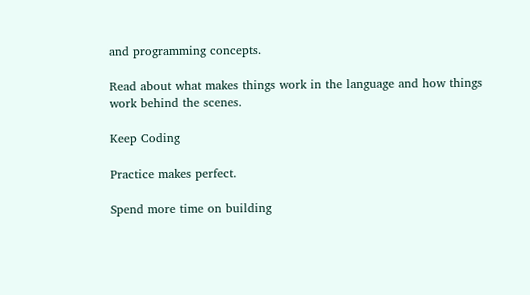and programming concepts.

Read about what makes things work in the language and how things work behind the scenes.

Keep Coding

Practice makes perfect.

Spend more time on building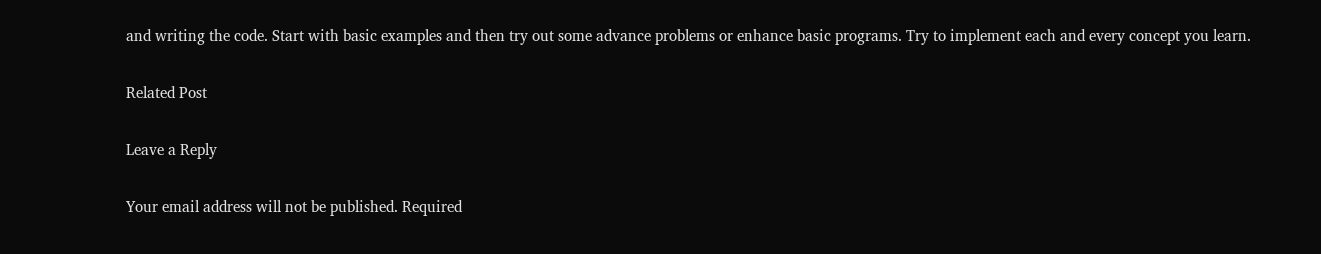and writing the code. Start with basic examples and then try out some advance problems or enhance basic programs. Try to implement each and every concept you learn.

Related Post

Leave a Reply

Your email address will not be published. Required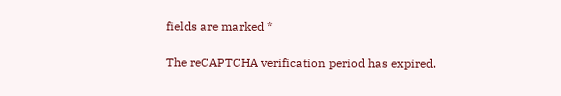fields are marked *

The reCAPTCHA verification period has expired.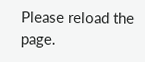Please reload the page.